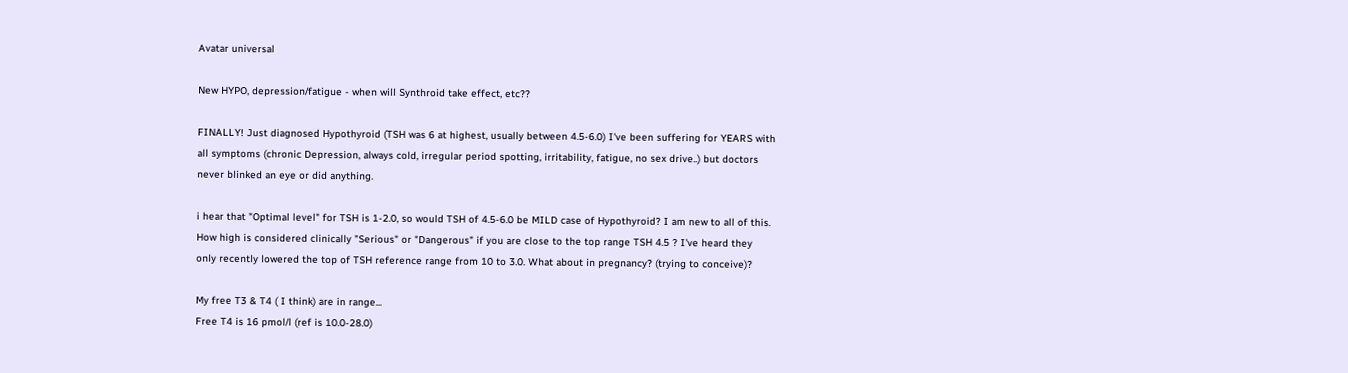Avatar universal

New HYPO, depression/fatigue - when will Synthroid take effect, etc??

FINALLY! Just diagnosed Hypothyroid (TSH was 6 at highest, usually between 4.5-6.0) I've been suffering for YEARS with all symptoms (chronic Depression, always cold, irregular period spotting, irritability, fatigue, no sex drive..) but doctors never blinked an eye or did anything.

i hear that "Optimal level" for TSH is 1-2.0, so would TSH of 4.5-6.0 be MILD case of Hypothyroid? I am new to all of this. How high is considered clinically "Serious" or "Dangerous" if you are close to the top range TSH 4.5 ? I've heard they only recently lowered the top of TSH reference range from 10 to 3.0. What about in pregnancy? (trying to conceive)?

My free T3 & T4 ( I think) are in range...
Free T4 is 16 pmol/l (ref is 10.0-28.0)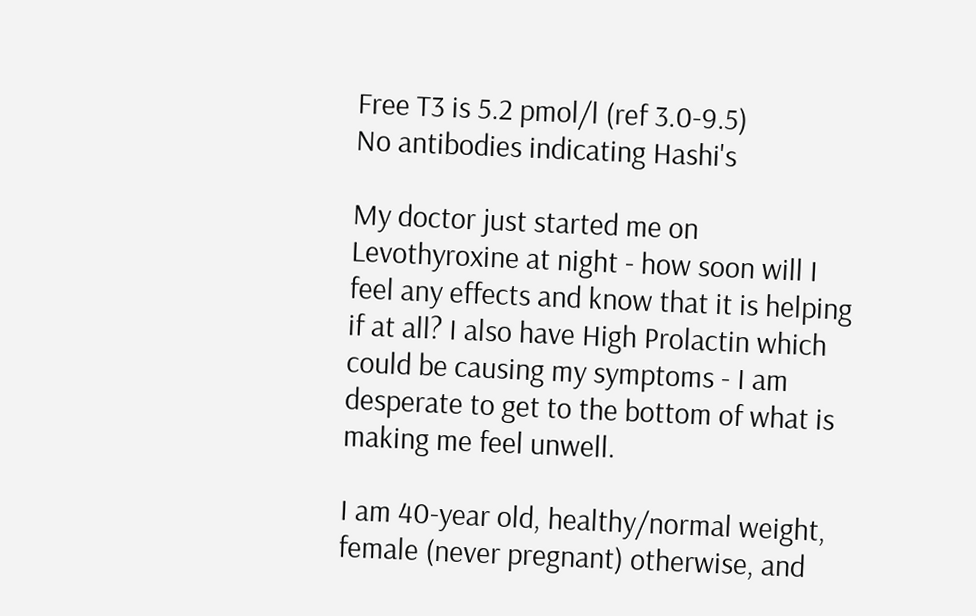Free T3 is 5.2 pmol/l (ref 3.0-9.5)
No antibodies indicating Hashi's

My doctor just started me on Levothyroxine at night - how soon will I feel any effects and know that it is helping if at all? I also have High Prolactin which could be causing my symptoms - I am desperate to get to the bottom of what is making me feel unwell.

I am 40-year old, healthy/normal weight, female (never pregnant) otherwise, and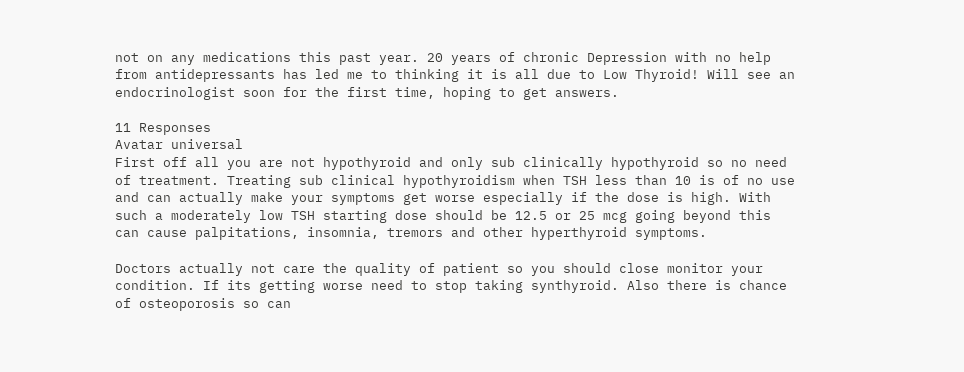not on any medications this past year. 20 years of chronic Depression with no help from antidepressants has led me to thinking it is all due to Low Thyroid! Will see an endocrinologist soon for the first time, hoping to get answers.

11 Responses
Avatar universal
First off all you are not hypothyroid and only sub clinically hypothyroid so no need of treatment. Treating sub clinical hypothyroidism when TSH less than 10 is of no use and can actually make your symptoms get worse especially if the dose is high. With such a moderately low TSH starting dose should be 12.5 or 25 mcg going beyond this can cause palpitations, insomnia, tremors and other hyperthyroid symptoms.

Doctors actually not care the quality of patient so you should close monitor your condition. If its getting worse need to stop taking synthyroid. Also there is chance of osteoporosis so can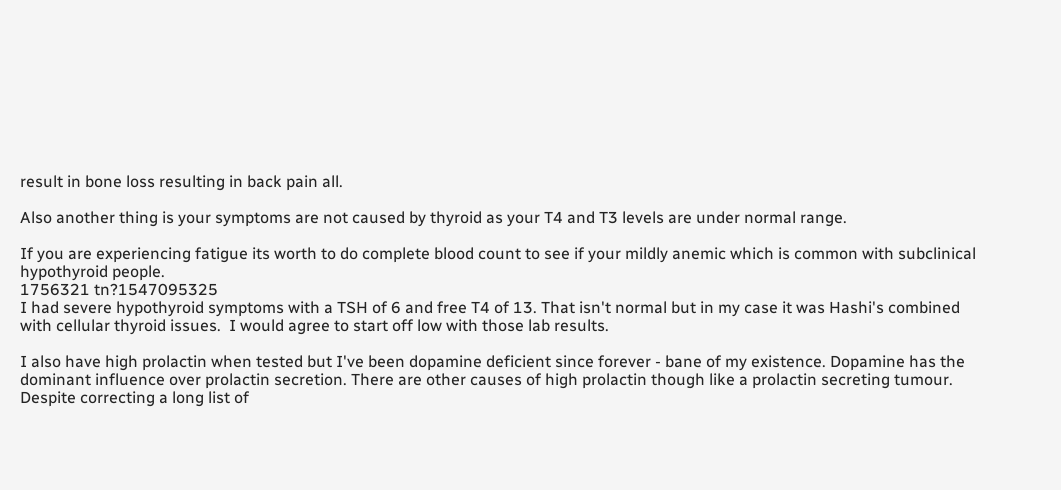result in bone loss resulting in back pain all.

Also another thing is your symptoms are not caused by thyroid as your T4 and T3 levels are under normal range.

If you are experiencing fatigue its worth to do complete blood count to see if your mildly anemic which is common with subclinical hypothyroid people.
1756321 tn?1547095325
I had severe hypothyroid symptoms with a TSH of 6 and free T4 of 13. That isn't normal but in my case it was Hashi's combined with cellular thyroid issues.  I would agree to start off low with those lab results.

I also have high prolactin when tested but I've been dopamine deficient since forever - bane of my existence. Dopamine has the dominant influence over prolactin secretion. There are other causes of high prolactin though like a prolactin secreting tumour.  Despite correcting a long list of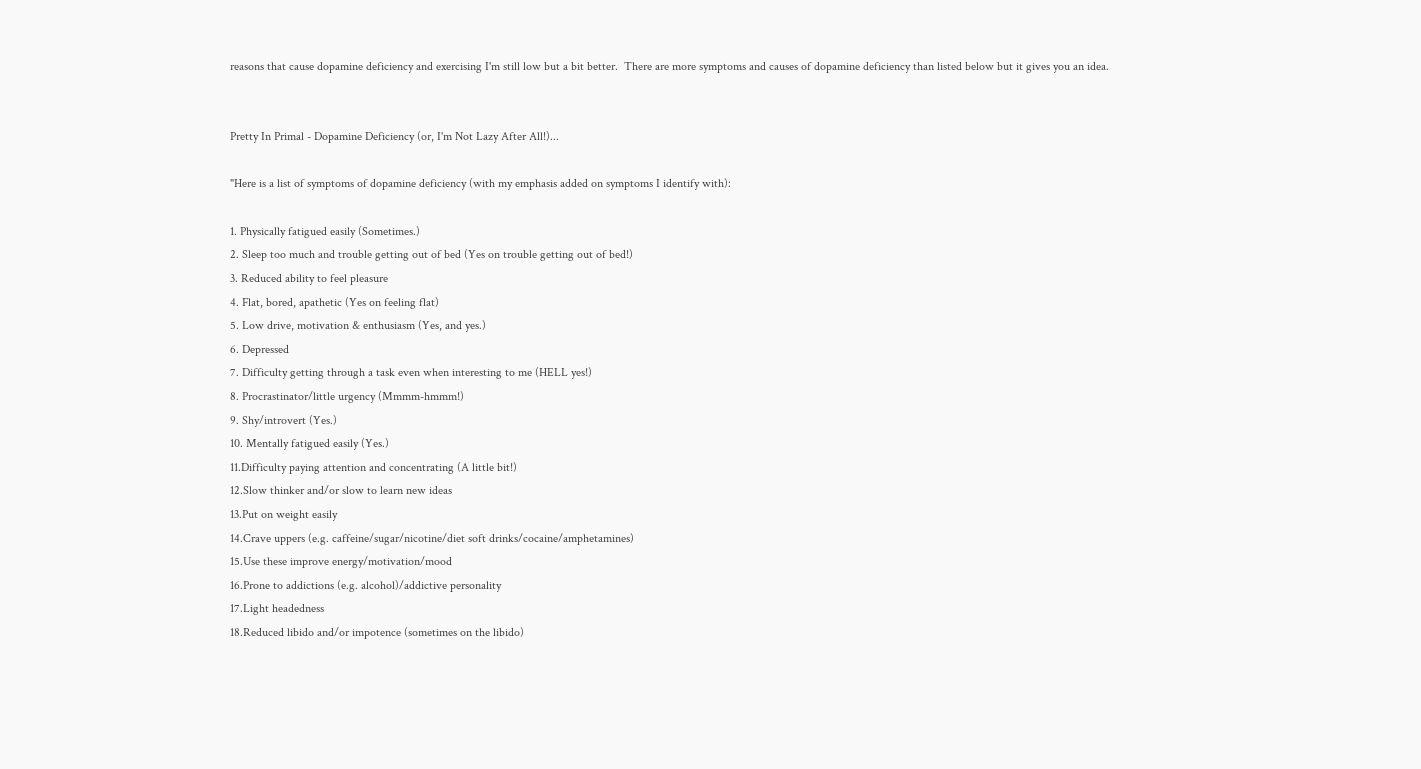reasons that cause dopamine deficiency and exercising I'm still low but a bit better.  There are more symptoms and causes of dopamine deficiency than listed below but it gives you an idea.


Pretty In Primal - Dopamine Deficiency (or, I'm Not Lazy After All!)...

"Here is a list of symptoms of dopamine deficiency (with my emphasis added on symptoms I identify with):

1. Physically fatigued easily (Sometimes.)
2. Sleep too much and trouble getting out of bed (Yes on trouble getting out of bed!)
3. Reduced ability to feel pleasure
4. Flat, bored, apathetic (Yes on feeling flat)
5. Low drive, motivation & enthusiasm (Yes, and yes.)
6. Depressed
7. Difficulty getting through a task even when interesting to me (HELL yes!)
8. Procrastinator/little urgency (Mmmm-hmmm!)
9. Shy/introvert (Yes.)
10. Mentally fatigued easily (Yes.)
11.Difficulty paying attention and concentrating (A little bit!)
12.Slow thinker and/or slow to learn new ideas
13.Put on weight easily
14.Crave uppers (e.g. caffeine/sugar/nicotine/diet soft drinks/cocaine/amphetamines)
15.Use these improve energy/motivation/mood
16.Prone to addictions (e.g. alcohol)/addictive personality
17.Light headedness
18.Reduced libido and/or impotence (sometimes on the libido)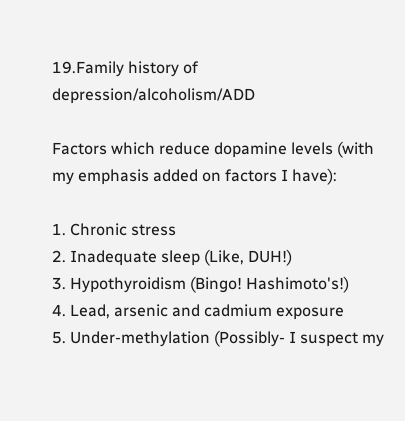19.Family history of depression/alcoholism/ADD

Factors which reduce dopamine levels (with my emphasis added on factors I have):

1. Chronic stress
2. Inadequate sleep (Like, DUH!)
3. Hypothyroidism (Bingo! Hashimoto's!)
4. Lead, arsenic and cadmium exposure
5. Under-methylation (Possibly- I suspect my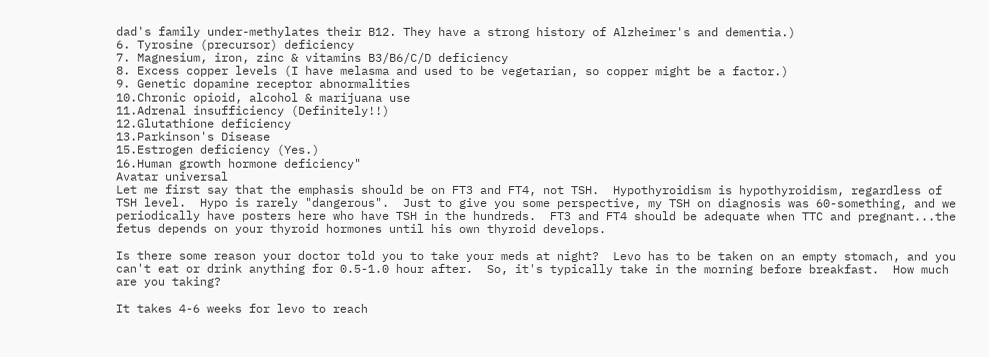dad's family under-methylates their B12. They have a strong history of Alzheimer's and dementia.)
6. Tyrosine (precursor) deficiency
7. Magnesium, iron, zinc & vitamins B3/B6/C/D deficiency
8. Excess copper levels (I have melasma and used to be vegetarian, so copper might be a factor.)
9. Genetic dopamine receptor abnormalities
10.Chronic opioid, alcohol & marijuana use
11.Adrenal insufficiency (Definitely!!)
12.Glutathione deficiency
13.Parkinson's Disease
15.Estrogen deficiency (Yes.)
16.Human growth hormone deficiency"
Avatar universal
Let me first say that the emphasis should be on FT3 and FT4, not TSH.  Hypothyroidism is hypothyroidism, regardless of TSH level.  Hypo is rarely "dangerous".  Just to give you some perspective, my TSH on diagnosis was 60-something, and we periodically have posters here who have TSH in the hundreds.  FT3 and FT4 should be adequate when TTC and pregnant...the fetus depends on your thyroid hormones until his own thyroid develops.

Is there some reason your doctor told you to take your meds at night?  Levo has to be taken on an empty stomach, and you can't eat or drink anything for 0.5-1.0 hour after.  So, it's typically take in the morning before breakfast.  How much are you taking?

It takes 4-6 weeks for levo to reach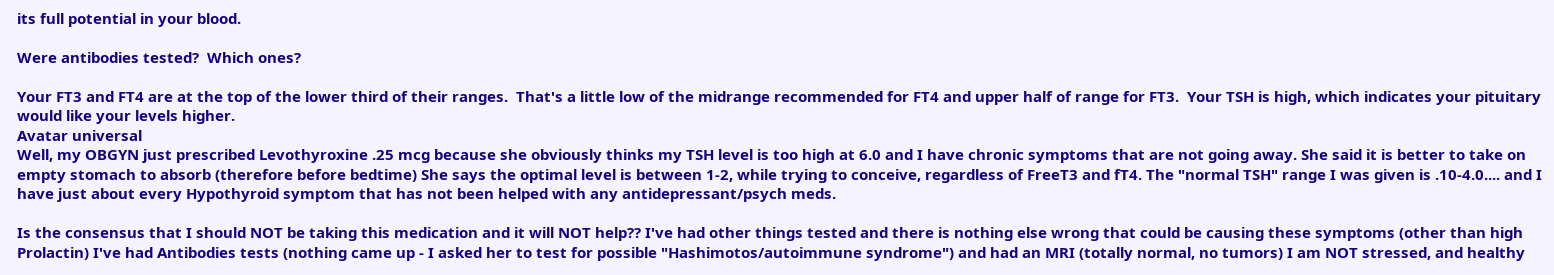its full potential in your blood.

Were antibodies tested?  Which ones?

Your FT3 and FT4 are at the top of the lower third of their ranges.  That's a little low of the midrange recommended for FT4 and upper half of range for FT3.  Your TSH is high, which indicates your pituitary would like your levels higher.
Avatar universal
Well, my OBGYN just prescribed Levothyroxine .25 mcg because she obviously thinks my TSH level is too high at 6.0 and I have chronic symptoms that are not going away. She said it is better to take on empty stomach to absorb (therefore before bedtime) She says the optimal level is between 1-2, while trying to conceive, regardless of FreeT3 and fT4. The "normal TSH" range I was given is .10-4.0.... and I have just about every Hypothyroid symptom that has not been helped with any antidepressant/psych meds.

Is the consensus that I should NOT be taking this medication and it will NOT help?? I've had other things tested and there is nothing else wrong that could be causing these symptoms (other than high Prolactin) I've had Antibodies tests (nothing came up - I asked her to test for possible "Hashimotos/autoimmune syndrome") and had an MRI (totally normal, no tumors) I am NOT stressed, and healthy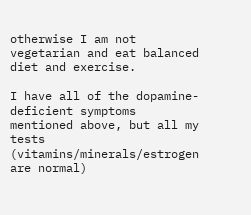otherwise I am not vegetarian and eat balanced diet and exercise.

I have all of the dopamine-deficient symptoms mentioned above, but all my tests (vitamins/minerals/estrogen are normal)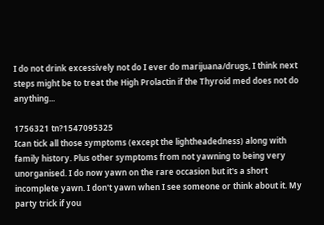I do not drink excessively not do I ever do marijuana/drugs, I think next steps might be to treat the High Prolactin if the Thyroid med does not do anything...

1756321 tn?1547095325
Ican tick all those symptoms (except the lightheadedness) along with family history. Plus other symptoms from not yawning to being very unorganised. I do now yawn on the rare occasion but it's a short incomplete yawn. I don't yawn when I see someone or think about it. My party trick if you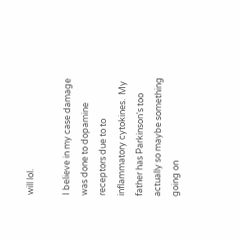will lol.

I believe in my case damage was done to dopamine receptors due to to inflammatory cytokines.  My father has Parkinson's too actually so maybe something going on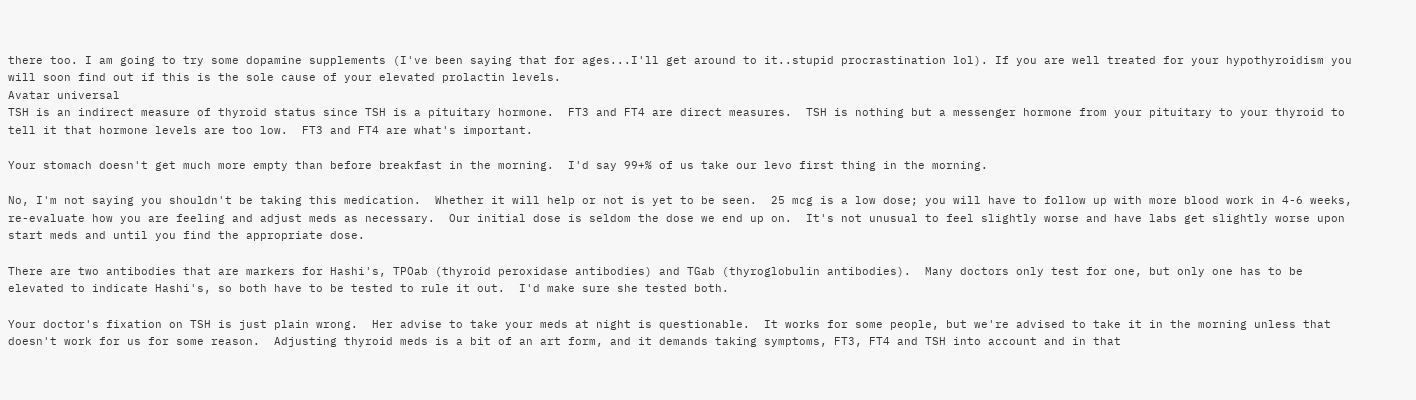there too. I am going to try some dopamine supplements (I've been saying that for ages...I'll get around to it..stupid procrastination lol). If you are well treated for your hypothyroidism you will soon find out if this is the sole cause of your elevated prolactin levels.
Avatar universal
TSH is an indirect measure of thyroid status since TSH is a pituitary hormone.  FT3 and FT4 are direct measures.  TSH is nothing but a messenger hormone from your pituitary to your thyroid to tell it that hormone levels are too low.  FT3 and FT4 are what's important.

Your stomach doesn't get much more empty than before breakfast in the morning.  I'd say 99+% of us take our levo first thing in the morning.

No, I'm not saying you shouldn't be taking this medication.  Whether it will help or not is yet to be seen.  25 mcg is a low dose; you will have to follow up with more blood work in 4-6 weeks, re-evaluate how you are feeling and adjust meds as necessary.  Our initial dose is seldom the dose we end up on.  It's not unusual to feel slightly worse and have labs get slightly worse upon start meds and until you find the appropriate dose.

There are two antibodies that are markers for Hashi's, TPOab (thyroid peroxidase antibodies) and TGab (thyroglobulin antibodies).  Many doctors only test for one, but only one has to be elevated to indicate Hashi's, so both have to be tested to rule it out.  I'd make sure she tested both.

Your doctor's fixation on TSH is just plain wrong.  Her advise to take your meds at night is questionable.  It works for some people, but we're advised to take it in the morning unless that doesn't work for us for some reason.  Adjusting thyroid meds is a bit of an art form, and it demands taking symptoms, FT3, FT4 and TSH into account and in that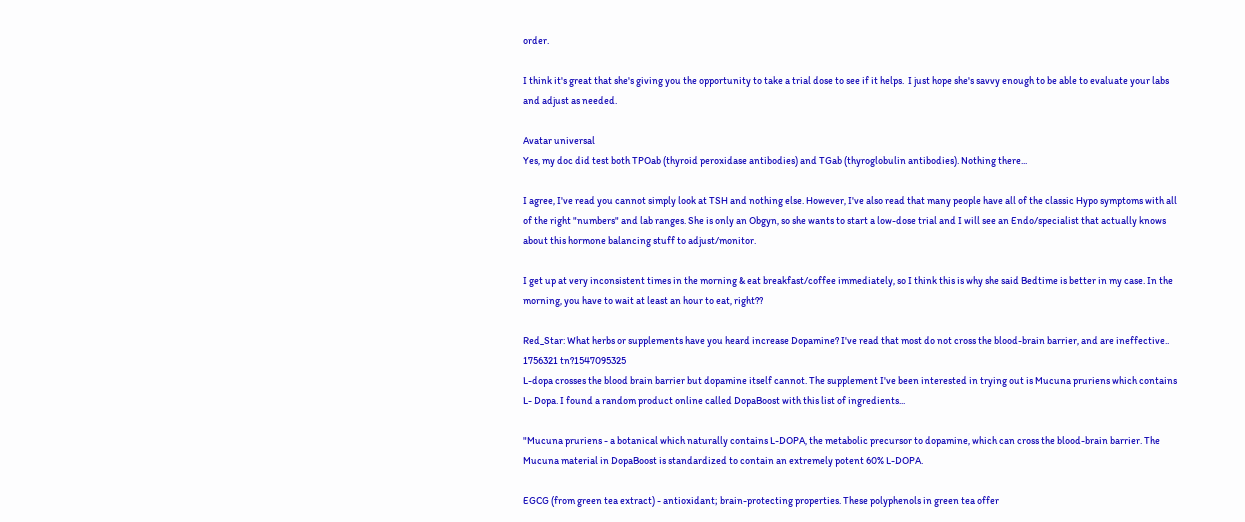order.

I think it's great that she's giving you the opportunity to take a trial dose to see if it helps.  I just hope she's savvy enough to be able to evaluate your labs and adjust as needed.

Avatar universal
Yes, my doc did test both TPOab (thyroid peroxidase antibodies) and TGab (thyroglobulin antibodies). Nothing there...

I agree, I've read you cannot simply look at TSH and nothing else. However, I've also read that many people have all of the classic Hypo symptoms with all of the right "numbers" and lab ranges. She is only an Obgyn, so she wants to start a low-dose trial and I will see an Endo/specialist that actually knows about this hormone balancing stuff to adjust/monitor.

I get up at very inconsistent times in the morning & eat breakfast/coffee immediately, so I think this is why she said Bedtime is better in my case. In the morning, you have to wait at least an hour to eat, right??

Red_Star: What herbs or supplements have you heard increase Dopamine? I've read that most do not cross the blood-brain barrier, and are ineffective..
1756321 tn?1547095325
L-dopa crosses the blood brain barrier but dopamine itself cannot. The supplement I've been interested in trying out is Mucuna pruriens which contains L- Dopa. I found a random product online called DopaBoost with this list of ingredients...

"Mucuna pruriens - a botanical which naturally contains L-DOPA, the metabolic precursor to dopamine, which can cross the blood-brain barrier. The Mucuna material in DopaBoost is standardized to contain an extremely potent 60% L-DOPA.

EGCG (from green tea extract) - antioxidant; brain-protecting properties. These polyphenols in green tea offer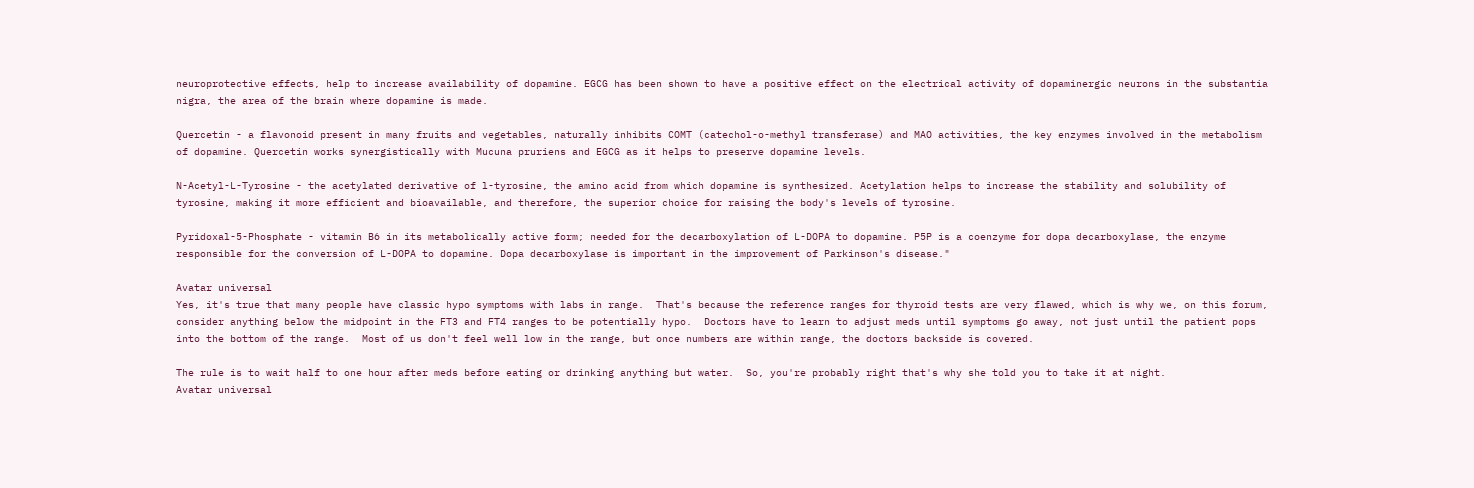neuroprotective effects, help to increase availability of dopamine. EGCG has been shown to have a positive effect on the electrical activity of dopaminergic neurons in the substantia nigra, the area of the brain where dopamine is made.

Quercetin - a flavonoid present in many fruits and vegetables, naturally inhibits COMT (catechol-o-methyl transferase) and MAO activities, the key enzymes involved in the metabolism of dopamine. Quercetin works synergistically with Mucuna pruriens and EGCG as it helps to preserve dopamine levels.

N-Acetyl-L-Tyrosine - the acetylated derivative of l-tyrosine, the amino acid from which dopamine is synthesized. Acetylation helps to increase the stability and solubility of tyrosine, making it more efficient and bioavailable, and therefore, the superior choice for raising the body's levels of tyrosine.

Pyridoxal-5-Phosphate - vitamin B6 in its metabolically active form; needed for the decarboxylation of L-DOPA to dopamine. P5P is a coenzyme for dopa decarboxylase, the enzyme responsible for the conversion of L-DOPA to dopamine. Dopa decarboxylase is important in the improvement of Parkinson's disease."

Avatar universal
Yes, it's true that many people have classic hypo symptoms with labs in range.  That's because the reference ranges for thyroid tests are very flawed, which is why we, on this forum, consider anything below the midpoint in the FT3 and FT4 ranges to be potentially hypo.  Doctors have to learn to adjust meds until symptoms go away, not just until the patient pops into the bottom of the range.  Most of us don't feel well low in the range, but once numbers are within range, the doctors backside is covered.

The rule is to wait half to one hour after meds before eating or drinking anything but water.  So, you're probably right that's why she told you to take it at night.
Avatar universal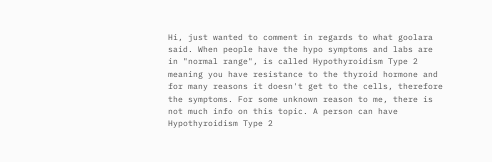Hi, just wanted to comment in regards to what goolara said. When people have the hypo symptoms and labs are in "normal range", is called Hypothyroidism Type 2 meaning you have resistance to the thyroid hormone and for many reasons it doesn't get to the cells, therefore the symptoms. For some unknown reason to me, there is not much info on this topic. A person can have Hypothyroidism Type 2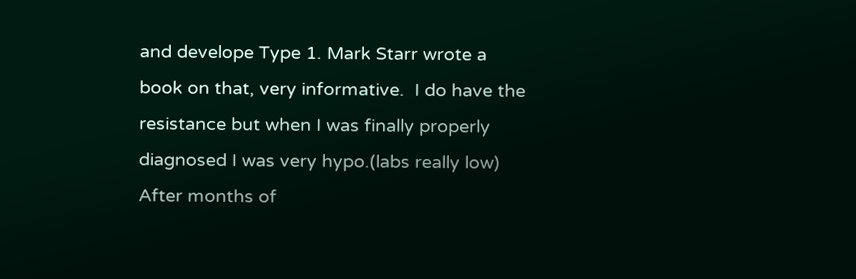and develope Type 1. Mark Starr wrote a book on that, very informative.  I do have the resistance but when I was finally properly diagnosed I was very hypo.(labs really low) After months of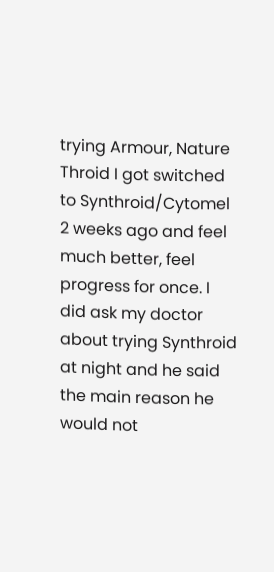trying Armour, Nature Throid I got switched to Synthroid/Cytomel 2 weeks ago and feel much better, feel progress for once. I did ask my doctor about trying Synthroid at night and he said the main reason he would not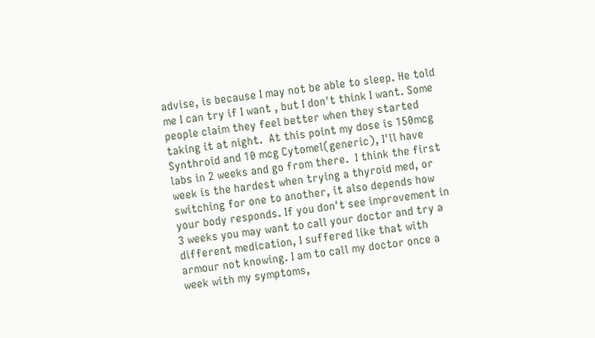advise, is because I may not be able to sleep. He told me I can try if I want , but I don't think I want. Some people claim they feel better when they started taking it at night.  At this point my dose is 150mcg Synthroid and 10 mcg Cytomel(generic), I'll have labs in 2 weeks and go from there.  I think the first week is the hardest when trying a thyroid med, or switching for one to another, it also depends how your body responds. If you don't see improvement in 3 weeks you may want to call your doctor and try a different medication, I suffered like that with armour not knowing. I am to call my doctor once a week with my symptoms,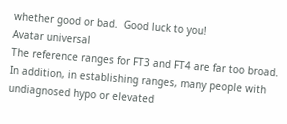whether good or bad.  Good luck to you!
Avatar universal
The reference ranges for FT3 and FT4 are far too broad.  In addition, in establishing ranges, many people with undiagnosed hypo or elevated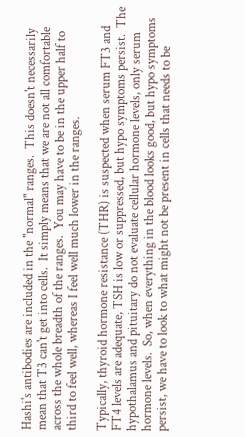Hashi's antibodies are included in the "normal" ranges.  This doesn't necessarily mean that T3 can't get into cells.  It simply means that we are not all comfortable across the whole breadth of the ranges.  You may have to be in the upper half to third to feel well, whereas I feel well much lower in the ranges.

Typically, thyroid hormone resistance (THR) is suspected when serum FT3 and FT4 levels are adequate, TSH is low or suppressed, but hypo symptoms persist.  The hypothalamus and pituitary do not evaluate cellular hormone levels, only serum hormone levels.  So, when everything in the blood looks good, but hypo symptoms persist, we have to look to what might not be present in cells that needs to be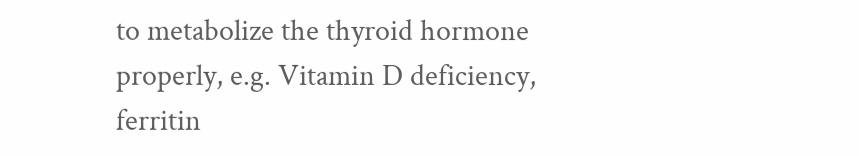to metabolize the thyroid hormone properly, e.g. Vitamin D deficiency, ferritin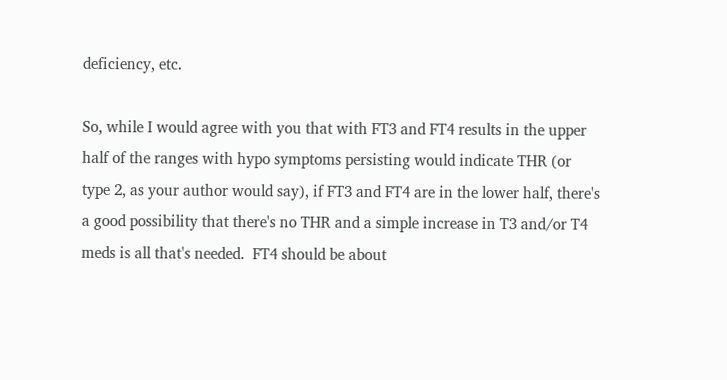deficiency, etc.

So, while I would agree with you that with FT3 and FT4 results in the upper half of the ranges with hypo symptoms persisting would indicate THR (or type 2, as your author would say), if FT3 and FT4 are in the lower half, there's a good possibility that there's no THR and a simple increase in T3 and/or T4 meds is all that's needed.  FT4 should be about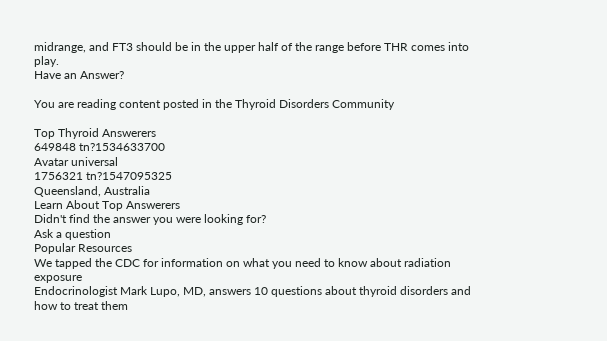midrange, and FT3 should be in the upper half of the range before THR comes into play.
Have an Answer?

You are reading content posted in the Thyroid Disorders Community

Top Thyroid Answerers
649848 tn?1534633700
Avatar universal
1756321 tn?1547095325
Queensland, Australia
Learn About Top Answerers
Didn't find the answer you were looking for?
Ask a question
Popular Resources
We tapped the CDC for information on what you need to know about radiation exposure
Endocrinologist Mark Lupo, MD, answers 10 questions about thyroid disorders and how to treat them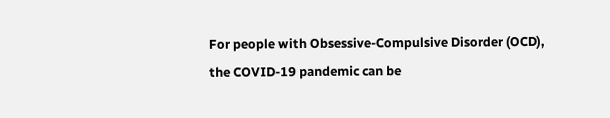For people with Obsessive-Compulsive Disorder (OCD), the COVID-19 pandemic can be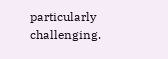particularly challenging.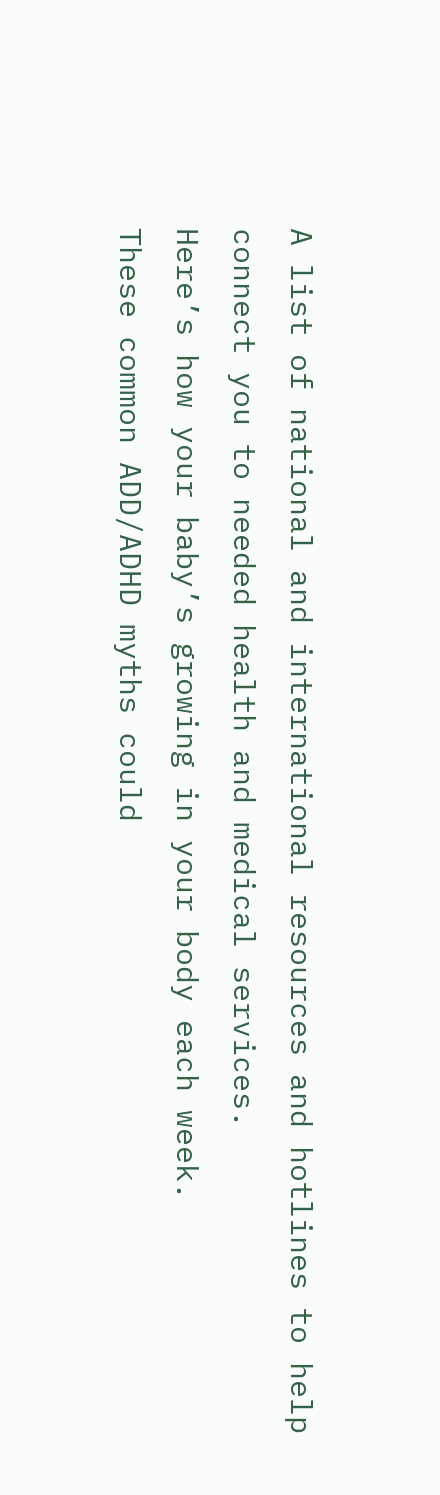A list of national and international resources and hotlines to help connect you to needed health and medical services.
Here’s how your baby’s growing in your body each week.
These common ADD/ADHD myths could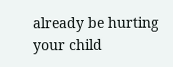already be hurting your child